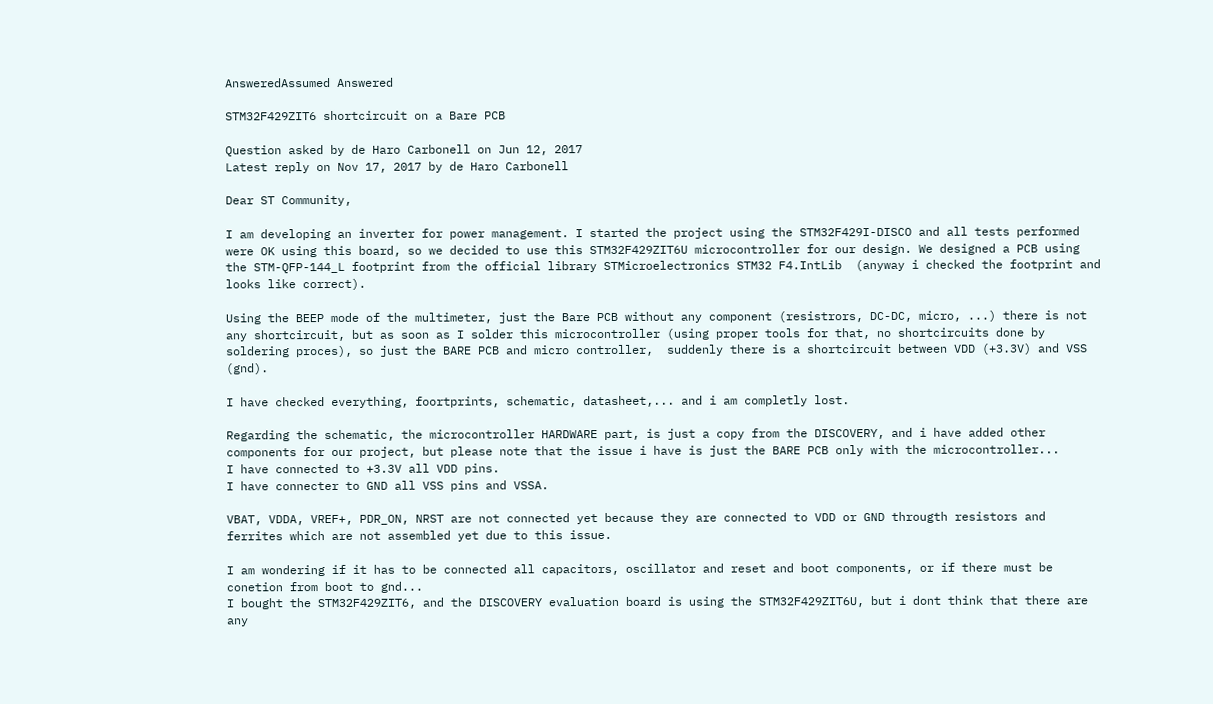AnsweredAssumed Answered

STM32F429ZIT6 shortcircuit on a Bare PCB

Question asked by de Haro Carbonell on Jun 12, 2017
Latest reply on Nov 17, 2017 by de Haro Carbonell

Dear ST Community,

I am developing an inverter for power management. I started the project using the STM32F429I-DISCO and all tests performed were OK using this board, so we decided to use this STM32F429ZIT6U microcontroller for our design. We designed a PCB using the STM-QFP-144_L footprint from the official library STMicroelectronics STM32 F4.IntLib  (anyway i checked the footprint and looks like correct).

Using the BEEP mode of the multimeter, just the Bare PCB without any component (resistrors, DC-DC, micro, ...) there is not any shortcircuit, but as soon as I solder this microcontroller (using proper tools for that, no shortcircuits done by soldering proces), so just the BARE PCB and micro controller,  suddenly there is a shortcircuit between VDD (+3.3V) and VSS (gnd).

I have checked everything, foortprints, schematic, datasheet,... and i am completly lost.

Regarding the schematic, the microcontroller HARDWARE part, is just a copy from the DISCOVERY, and i have added other components for our project, but please note that the issue i have is just the BARE PCB only with the microcontroller...
I have connected to +3.3V all VDD pins.
I have connecter to GND all VSS pins and VSSA.

VBAT, VDDA, VREF+, PDR_ON, NRST are not connected yet because they are connected to VDD or GND througth resistors and ferrites which are not assembled yet due to this issue.

I am wondering if it has to be connected all capacitors, oscillator and reset and boot components, or if there must be conetion from boot to gnd...
I bought the STM32F429ZIT6, and the DISCOVERY evaluation board is using the STM32F429ZIT6U, but i dont think that there are any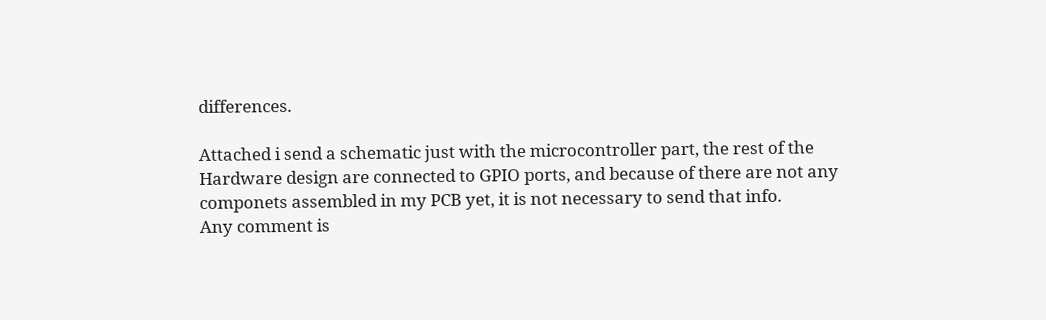differences.

Attached i send a schematic just with the microcontroller part, the rest of the Hardware design are connected to GPIO ports, and because of there are not any componets assembled in my PCB yet, it is not necessary to send that info.
Any comment is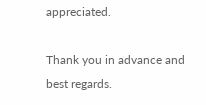appreciated.

Thank you in advance and best regards.